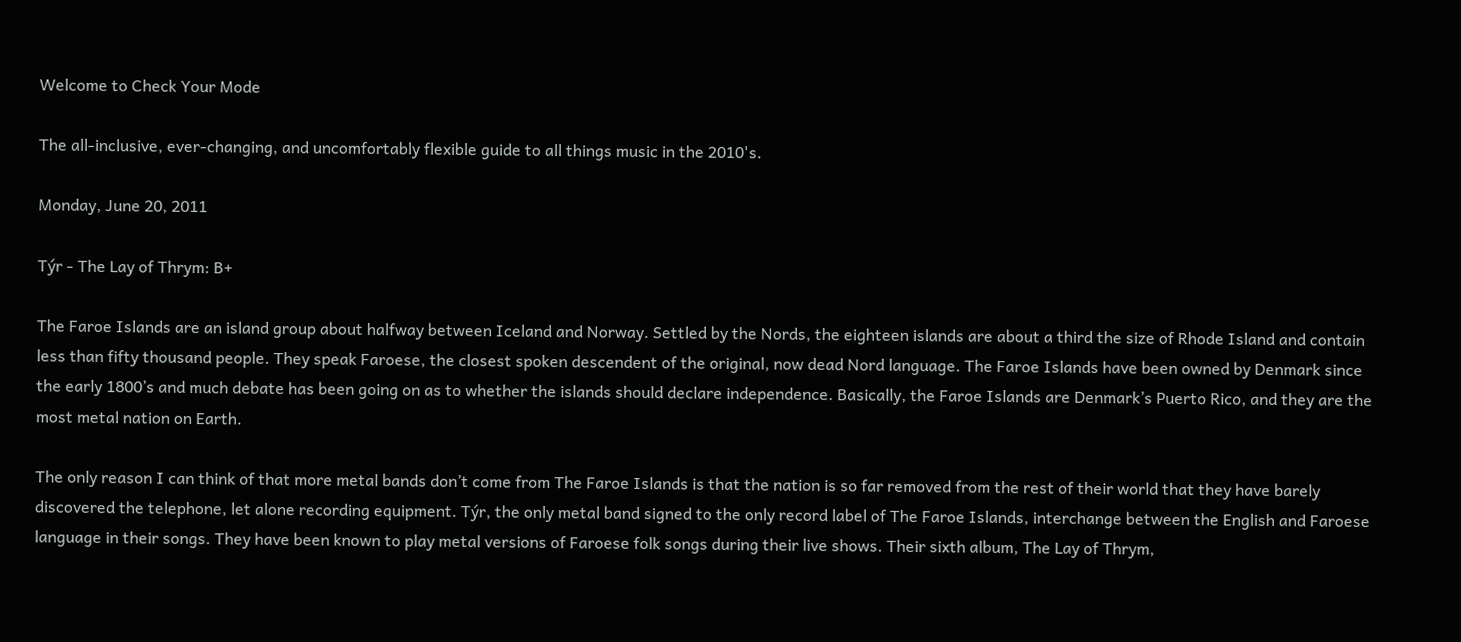Welcome to Check Your Mode

The all-inclusive, ever-changing, and uncomfortably flexible guide to all things music in the 2010's.

Monday, June 20, 2011

Týr - The Lay of Thrym: B+

The Faroe Islands are an island group about halfway between Iceland and Norway. Settled by the Nords, the eighteen islands are about a third the size of Rhode Island and contain less than fifty thousand people. They speak Faroese, the closest spoken descendent of the original, now dead Nord language. The Faroe Islands have been owned by Denmark since the early 1800’s and much debate has been going on as to whether the islands should declare independence. Basically, the Faroe Islands are Denmark’s Puerto Rico, and they are the most metal nation on Earth.

The only reason I can think of that more metal bands don’t come from The Faroe Islands is that the nation is so far removed from the rest of their world that they have barely discovered the telephone, let alone recording equipment. Týr, the only metal band signed to the only record label of The Faroe Islands, interchange between the English and Faroese language in their songs. They have been known to play metal versions of Faroese folk songs during their live shows. Their sixth album, The Lay of Thrym,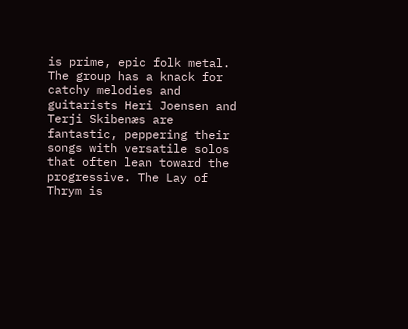is prime, epic folk metal. The group has a knack for catchy melodies and guitarists Heri Joensen and Terji Skibenæs are fantastic, peppering their songs with versatile solos that often lean toward the progressive. The Lay of Thrym is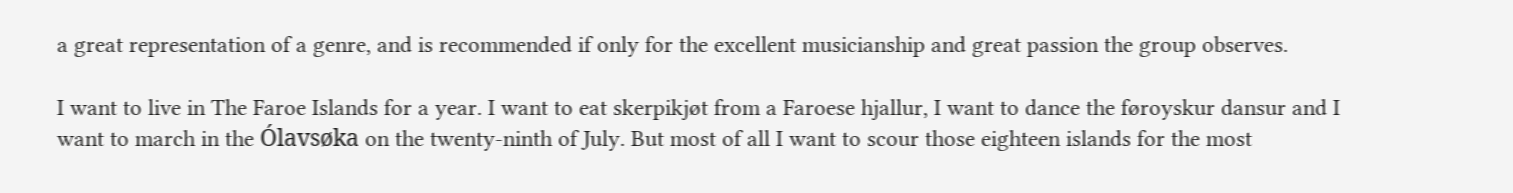a great representation of a genre, and is recommended if only for the excellent musicianship and great passion the group observes.

I want to live in The Faroe Islands for a year. I want to eat skerpikjøt from a Faroese hjallur, I want to dance the føroyskur dansur and I want to march in the Ólavsøka on the twenty-ninth of July. But most of all I want to scour those eighteen islands for the most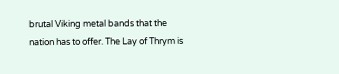brutal Viking metal bands that the nation has to offer. The Lay of Thrym is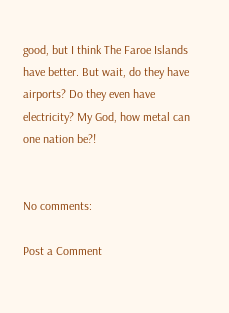good, but I think The Faroe Islands have better. But wait, do they have airports? Do they even have electricity? My God, how metal can one nation be?!


No comments:

Post a Comment